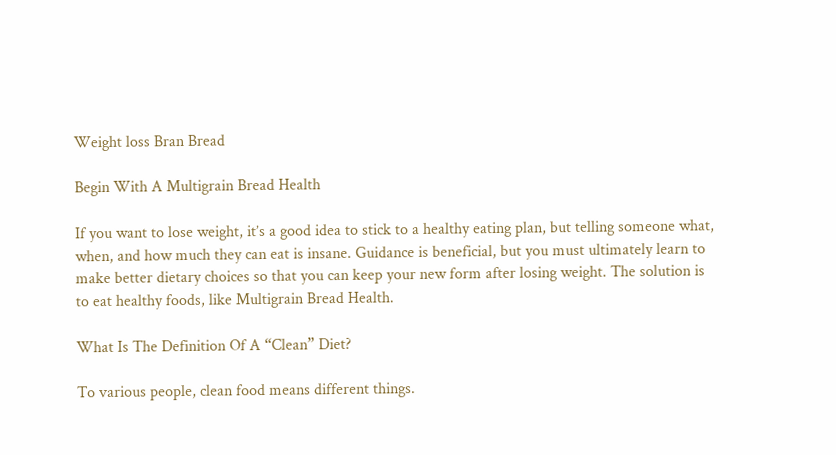Weight loss Bran Bread

Begin With A Multigrain Bread Health

If you want to lose weight, it’s a good idea to stick to a healthy eating plan, but telling someone what, when, and how much they can eat is insane. Guidance is beneficial, but you must ultimately learn to make better dietary choices so that you can keep your new form after losing weight. The solution is to eat healthy foods, like Multigrain Bread Health.

What Is The Definition Of A “Clean” Diet?

To various people, clean food means different things.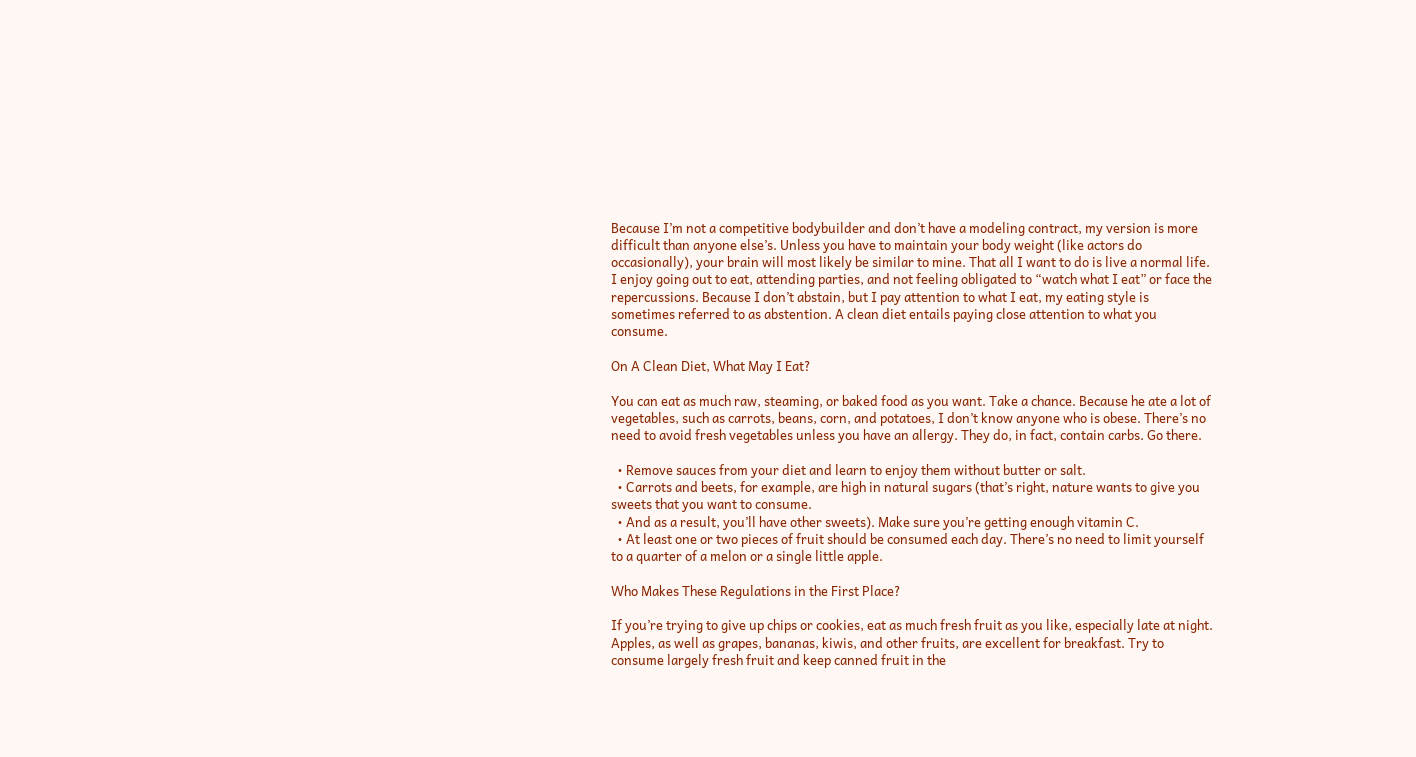Because I’m not a competitive bodybuilder and don’t have a modeling contract, my version is more difficult than anyone else’s. Unless you have to maintain your body weight (like actors do occasionally), your brain will most likely be similar to mine. That all I want to do is live a normal life. I enjoy going out to eat, attending parties, and not feeling obligated to “watch what I eat” or face the repercussions. Because I don’t abstain, but I pay attention to what I eat, my eating style is sometimes referred to as abstention. A clean diet entails paying close attention to what you consume.

On A Clean Diet, What May I Eat?

You can eat as much raw, steaming, or baked food as you want. Take a chance. Because he ate a lot of vegetables, such as carrots, beans, corn, and potatoes, I don’t know anyone who is obese. There’s no need to avoid fresh vegetables unless you have an allergy. They do, in fact, contain carbs. Go there.

  • Remove sauces from your diet and learn to enjoy them without butter or salt.
  • Carrots and beets, for example, are high in natural sugars (that’s right, nature wants to give you sweets that you want to consume.
  • And as a result, you’ll have other sweets). Make sure you’re getting enough vitamin C.
  • At least one or two pieces of fruit should be consumed each day. There’s no need to limit yourself to a quarter of a melon or a single little apple.

Who Makes These Regulations in the First Place?

If you’re trying to give up chips or cookies, eat as much fresh fruit as you like, especially late at night. Apples, as well as grapes, bananas, kiwis, and other fruits, are excellent for breakfast. Try to consume largely fresh fruit and keep canned fruit in the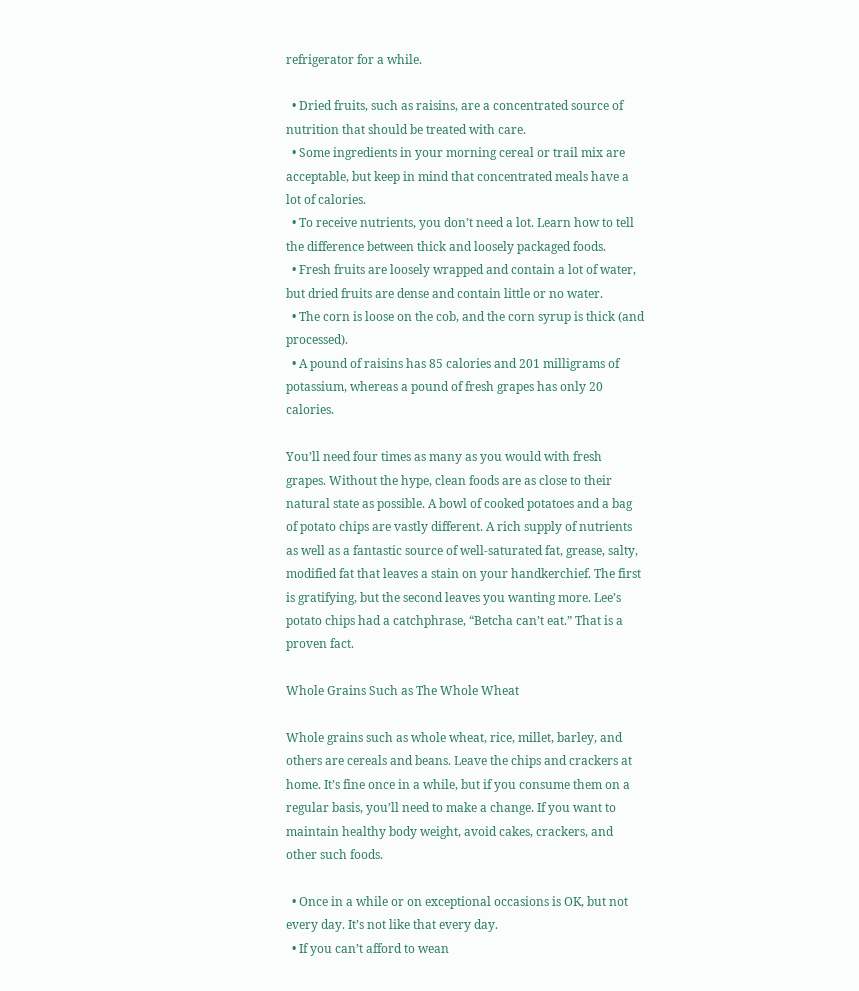refrigerator for a while.

  • Dried fruits, such as raisins, are a concentrated source of nutrition that should be treated with care.
  • Some ingredients in your morning cereal or trail mix are acceptable, but keep in mind that concentrated meals have a lot of calories.
  • To receive nutrients, you don’t need a lot. Learn how to tell the difference between thick and loosely packaged foods.
  • Fresh fruits are loosely wrapped and contain a lot of water, but dried fruits are dense and contain little or no water.
  • The corn is loose on the cob, and the corn syrup is thick (and processed).
  • A pound of raisins has 85 calories and 201 milligrams of potassium, whereas a pound of fresh grapes has only 20 calories.

You’ll need four times as many as you would with fresh grapes. Without the hype, clean foods are as close to their natural state as possible. A bowl of cooked potatoes and a bag of potato chips are vastly different. A rich supply of nutrients as well as a fantastic source of well-saturated fat, grease, salty, modified fat that leaves a stain on your handkerchief. The first is gratifying, but the second leaves you wanting more. Lee’s potato chips had a catchphrase, “Betcha can’t eat.” That is a proven fact.

Whole Grains Such as The Whole Wheat

Whole grains such as whole wheat, rice, millet, barley, and others are cereals and beans. Leave the chips and crackers at home. It’s fine once in a while, but if you consume them on a regular basis, you’ll need to make a change. If you want to maintain healthy body weight, avoid cakes, crackers, and other such foods.

  • Once in a while or on exceptional occasions is OK, but not every day. It’s not like that every day.
  • If you can’t afford to wean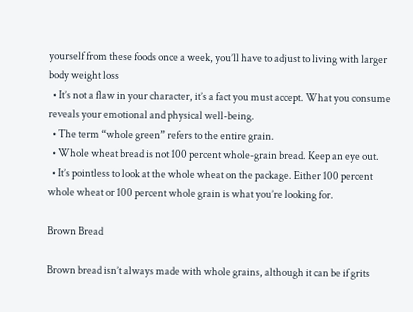yourself from these foods once a week, you’ll have to adjust to living with larger body weight loss
  • It’s not a flaw in your character, it’s a fact you must accept. What you consume reveals your emotional and physical well-being.
  • The term “whole green” refers to the entire grain.
  • Whole wheat bread is not 100 percent whole-grain bread. Keep an eye out.
  • It’s pointless to look at the whole wheat on the package. Either 100 percent whole wheat or 100 percent whole grain is what you’re looking for.

Brown Bread

Brown bread isn’t always made with whole grains, although it can be if grits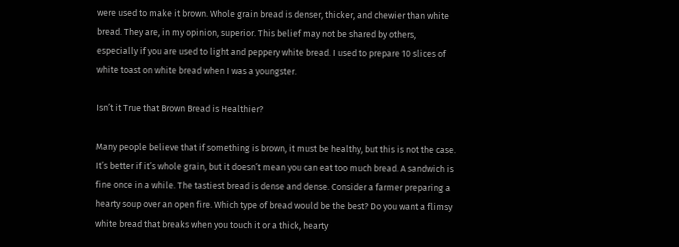were used to make it brown. Whole grain bread is denser, thicker, and chewier than white bread. They are, in my opinion, superior. This belief may not be shared by others, especially if you are used to light and peppery white bread. I used to prepare 10 slices of white toast on white bread when I was a youngster.

Isn’t it True that Brown Bread is Healthier?

Many people believe that if something is brown, it must be healthy, but this is not the case. It’s better if it’s whole grain, but it doesn’t mean you can eat too much bread. A sandwich is fine once in a while. The tastiest bread is dense and dense. Consider a farmer preparing a hearty soup over an open fire. Which type of bread would be the best? Do you want a flimsy white bread that breaks when you touch it or a thick, hearty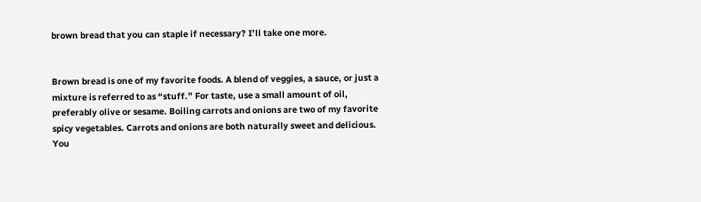brown bread that you can staple if necessary? I’ll take one more.


Brown bread is one of my favorite foods. A blend of veggies, a sauce, or just a mixture is referred to as “stuff.” For taste, use a small amount of oil, preferably olive or sesame. Boiling carrots and onions are two of my favorite spicy vegetables. Carrots and onions are both naturally sweet and delicious. You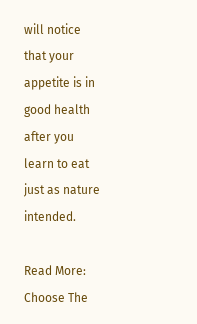will notice that your appetite is in good health after you learn to eat just as nature intended.

Read More: Choose The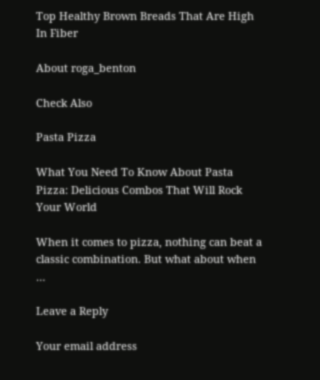Top Healthy Brown Breads That Are High In Fiber

About roga_benton

Check Also

Pasta Pizza

What You Need To Know About Pasta Pizza: Delicious Combos That Will Rock Your World

When it comes to pizza, nothing can beat a classic combination. But what about when …

Leave a Reply

Your email address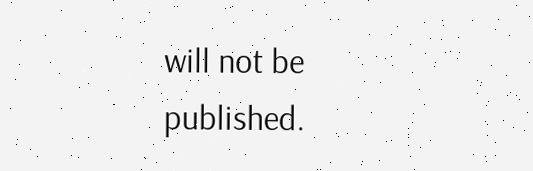will not be published.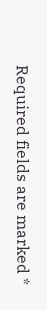Required fields are marked *